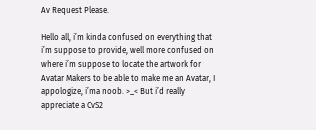Av Request Please.

Hello all, i’m kinda confused on everything that i’m suppose to provide, well more confused on where i’m suppose to locate the artwork for Avatar Makers to be able to make me an Avatar, I appologize, i’ma noob. >_< But i’d really appreciate a CvS2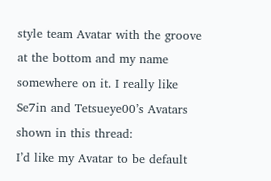style team Avatar with the groove at the bottom and my name somewhere on it. I really like Se7in and Tetsueye00’s Avatars shown in this thread:
I’d like my Avatar to be default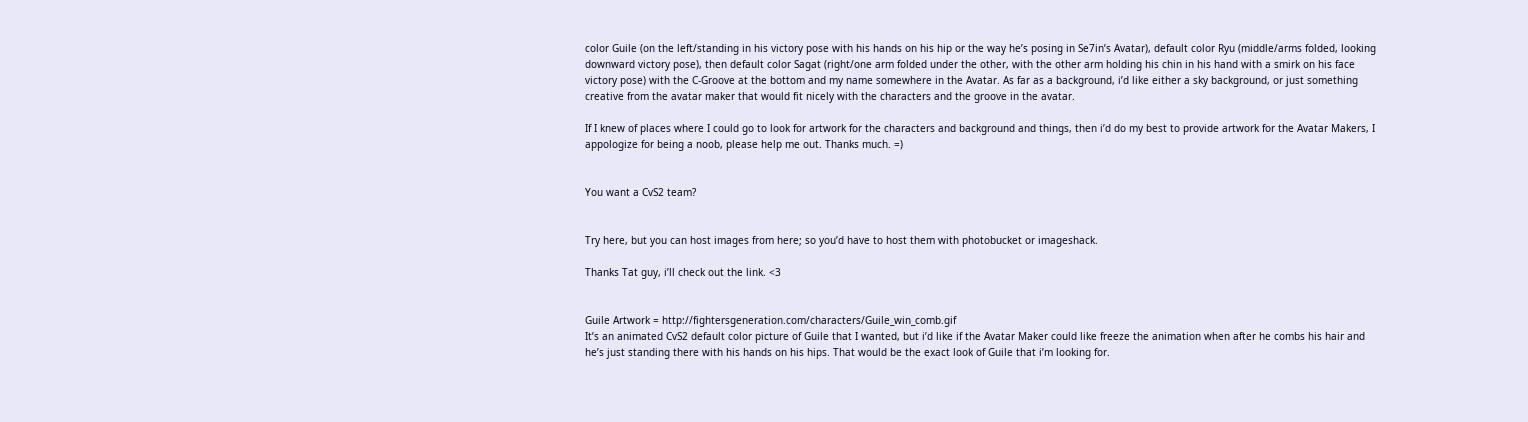color Guile (on the left/standing in his victory pose with his hands on his hip or the way he’s posing in Se7in’s Avatar), default color Ryu (middle/arms folded, looking downward victory pose), then default color Sagat (right/one arm folded under the other, with the other arm holding his chin in his hand with a smirk on his face victory pose) with the C-Groove at the bottom and my name somewhere in the Avatar. As far as a background, i’d like either a sky background, or just something creative from the avatar maker that would fit nicely with the characters and the groove in the avatar.

If I knew of places where I could go to look for artwork for the characters and background and things, then i’d do my best to provide artwork for the Avatar Makers, I appologize for being a noob, please help me out. Thanks much. =)


You want a CvS2 team?


Try here, but you can host images from here; so you’d have to host them with photobucket or imageshack.

Thanks Tat guy, i’ll check out the link. <3


Guile Artwork = http://fightersgeneration.com/characters/Guile_win_comb.gif
It’s an animated CvS2 default color picture of Guile that I wanted, but i’d like if the Avatar Maker could like freeze the animation when after he combs his hair and he’s just standing there with his hands on his hips. That would be the exact look of Guile that i’m looking for.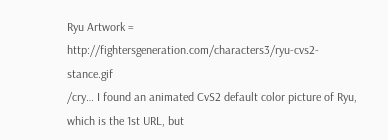Ryu Artwork = http://fightersgeneration.com/characters3/ryu-cvs2-stance.gif
/cry… I found an animated CvS2 default color picture of Ryu, which is the 1st URL, but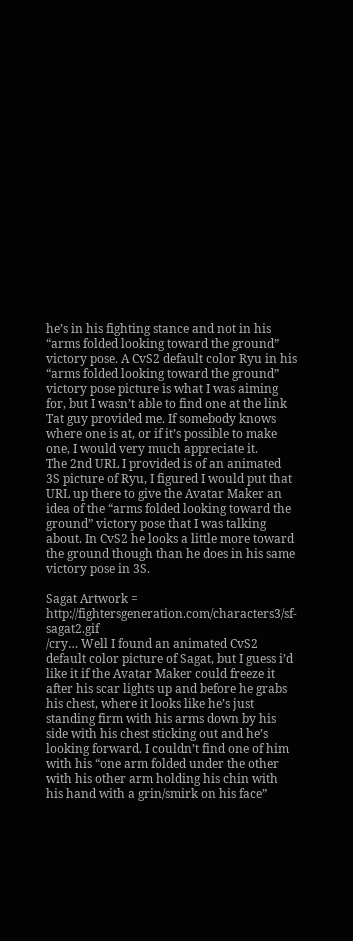he’s in his fighting stance and not in his “arms folded looking toward the ground” victory pose. A CvS2 default color Ryu in his “arms folded looking toward the ground” victory pose picture is what I was aiming for, but I wasn’t able to find one at the link Tat guy provided me. If somebody knows where one is at, or if it’s possible to make one, I would very much appreciate it.
The 2nd URL I provided is of an animated 3S picture of Ryu, I figured I would put that URL up there to give the Avatar Maker an idea of the “arms folded looking toward the ground” victory pose that I was talking about. In CvS2 he looks a little more toward the ground though than he does in his same victory pose in 3S.

Sagat Artwork = http://fightersgeneration.com/characters3/sf-sagat2.gif
/cry… Well I found an animated CvS2 default color picture of Sagat, but I guess i’d like it if the Avatar Maker could freeze it after his scar lights up and before he grabs his chest, where it looks like he’s just standing firm with his arms down by his side with his chest sticking out and he’s looking forward. I couldn’t find one of him with his “one arm folded under the other with his other arm holding his chin with his hand with a grin/smirk on his face”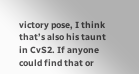victory pose, I think that’s also his taunt in CvS2. If anyone could find that or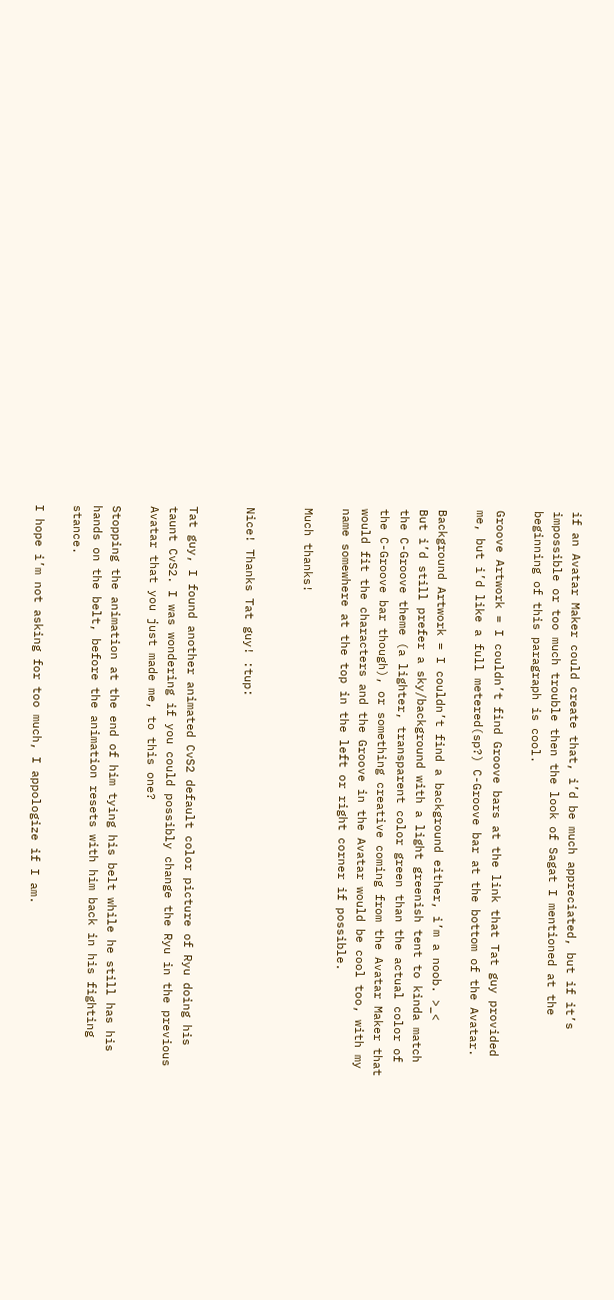if an Avatar Maker could create that, i’d be much appreciated, but if it’s impossible or too much trouble then the look of Sagat I mentioned at the beginning of this paragraph is cool.

Groove Artwork = I couldn’t find Groove bars at the link that Tat guy provided me, but i’d like a full metered(sp?) C-Groove bar at the bottom of the Avatar.

Background Artwork = I couldn’t find a background either, i’m a noob. >_<
But i’d still prefer a sky/background with a light greenish tent to kinda match the C-Groove theme (a lighter, transparent color green than the actual color of the C-Groove bar though), or something creative coming from the Avatar Maker that would fit the characters and the Groove in the Avatar would be cool too, with my name somewhere at the top in the left or right corner if possible.

Much thanks!


Nice! Thanks Tat guy! :tup:


Tat guy, I found another animated CvS2 default color picture of Ryu doing his taunt CvS2. I was wondering if you could possibly change the Ryu in the previous Avatar that you just made me, to this one?

Stopping the animation at the end of him tying his belt while he still has his hands on the belt, before the animation resets with him back in his fighting stance.

I hope i’m not asking for too much, I appologize if I am.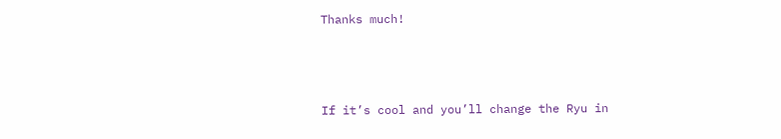Thanks much!



If it’s cool and you’ll change the Ryu in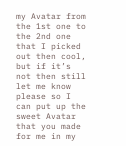my Avatar from the 1st one to the 2nd one that I picked out then cool, but if it’s not then still let me know please so I can put up the sweet Avatar that you made for me in my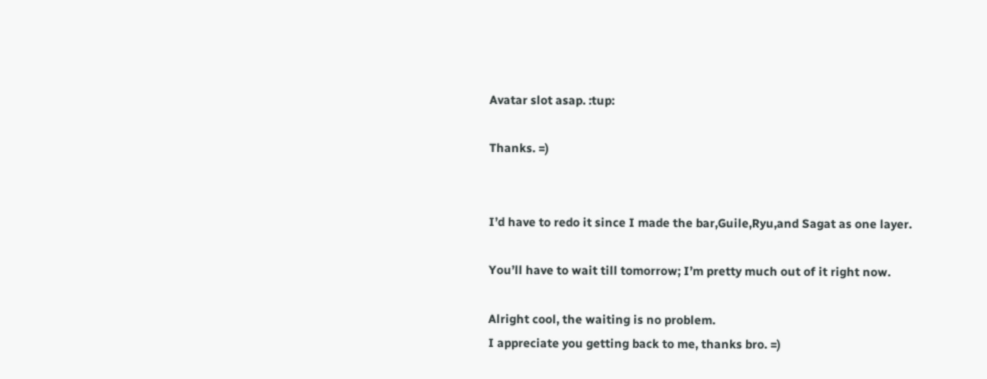Avatar slot asap. :tup:

Thanks. =)


I’d have to redo it since I made the bar,Guile,Ryu,and Sagat as one layer.

You’ll have to wait till tomorrow; I’m pretty much out of it right now.

Alright cool, the waiting is no problem.
I appreciate you getting back to me, thanks bro. =)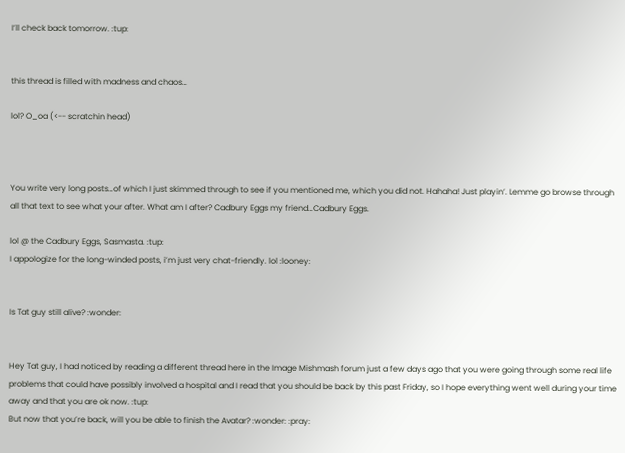I’ll check back tomorrow. :tup:


this thread is filled with madness and chaos…

lol? O_oa (<-- scratchin head)



You write very long posts…of which I just skimmed through to see if you mentioned me, which you did not. Hahaha! Just playin’. Lemme go browse through all that text to see what your after. What am I after? Cadbury Eggs my friend…Cadbury Eggs.

lol @ the Cadbury Eggs, Sasmasta. :tup:
I appologize for the long-winded posts, i’m just very chat-friendly. lol :looney:


Is Tat guy still alive? :wonder:


Hey Tat guy, I had noticed by reading a different thread here in the Image Mishmash forum just a few days ago that you were going through some real life problems that could have possibly involved a hospital and I read that you should be back by this past Friday, so I hope everything went well during your time away and that you are ok now. :tup:
But now that you’re back, will you be able to finish the Avatar? :wonder: :pray: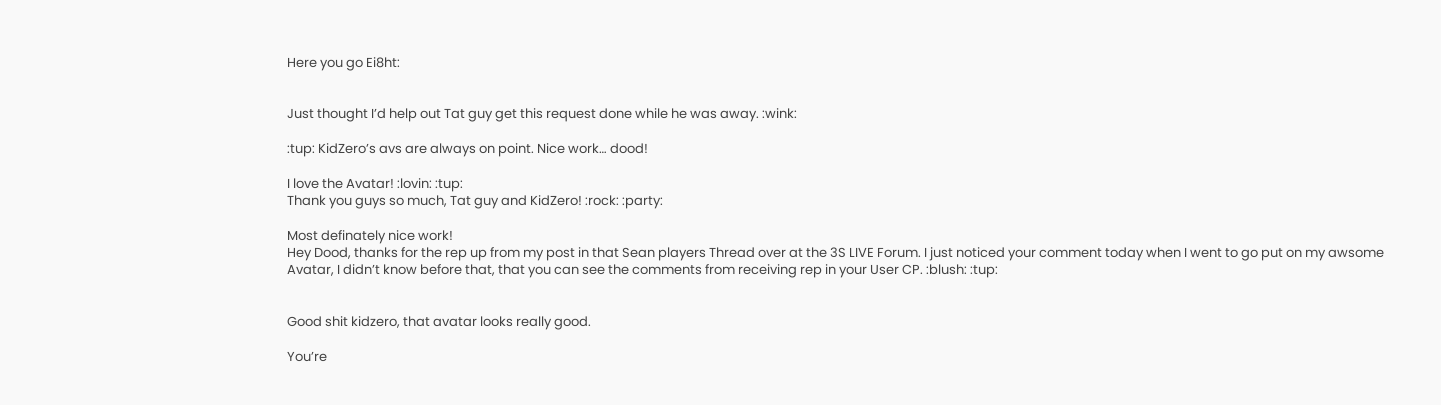Here you go Ei8ht:


Just thought I’d help out Tat guy get this request done while he was away. :wink:

:tup: KidZero’s avs are always on point. Nice work… dood!

I love the Avatar! :lovin: :tup:
Thank you guys so much, Tat guy and KidZero! :rock: :party:

Most definately nice work!
Hey Dood, thanks for the rep up from my post in that Sean players Thread over at the 3S LIVE Forum. I just noticed your comment today when I went to go put on my awsome Avatar, I didn’t know before that, that you can see the comments from receiving rep in your User CP. :blush: :tup:


Good shit kidzero, that avatar looks really good.

You’re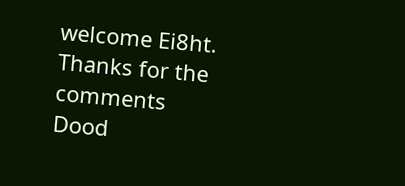welcome Ei8ht.
Thanks for the comments Dood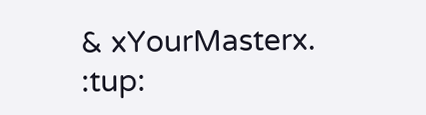& xYourMasterx. :tup: